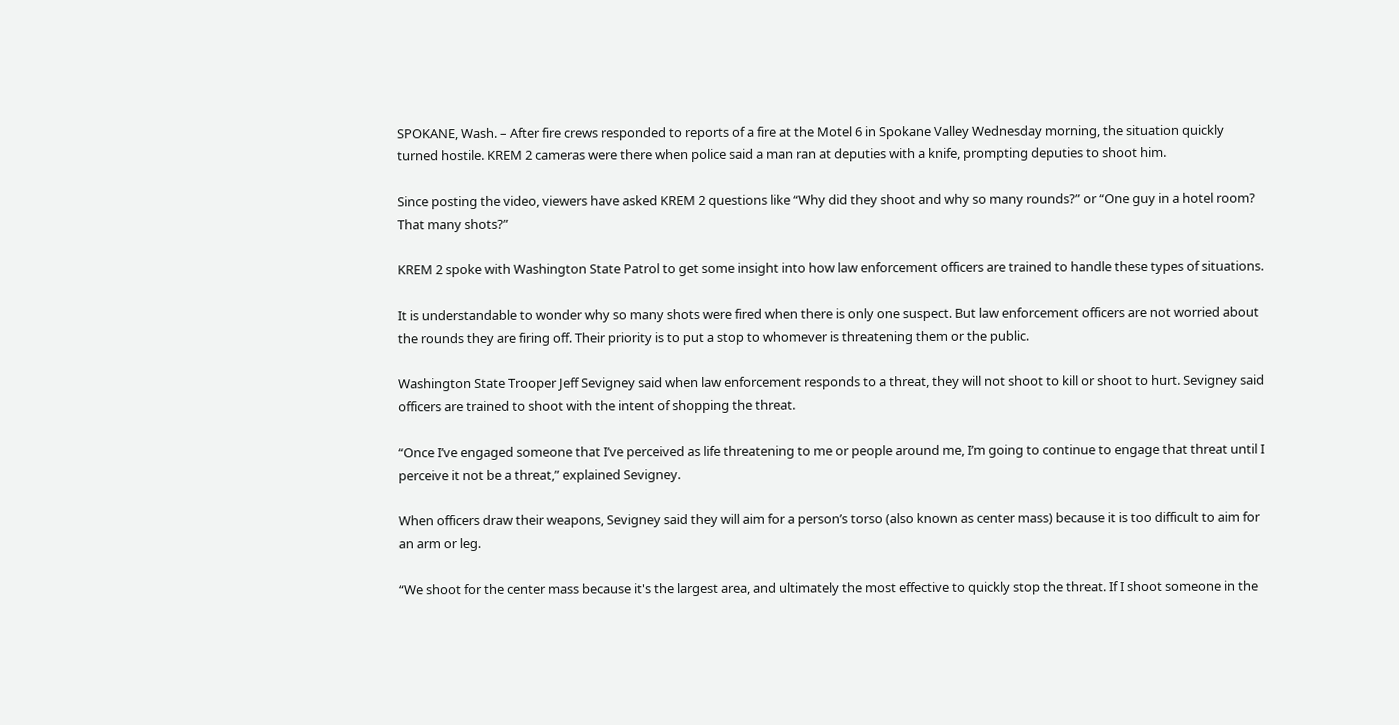SPOKANE, Wash. – After fire crews responded to reports of a fire at the Motel 6 in Spokane Valley Wednesday morning, the situation quickly turned hostile. KREM 2 cameras were there when police said a man ran at deputies with a knife, prompting deputies to shoot him.

Since posting the video, viewers have asked KREM 2 questions like “Why did they shoot and why so many rounds?” or “One guy in a hotel room? That many shots?”

KREM 2 spoke with Washington State Patrol to get some insight into how law enforcement officers are trained to handle these types of situations.

It is understandable to wonder why so many shots were fired when there is only one suspect. But law enforcement officers are not worried about the rounds they are firing off. Their priority is to put a stop to whomever is threatening them or the public.

Washington State Trooper Jeff Sevigney said when law enforcement responds to a threat, they will not shoot to kill or shoot to hurt. Sevigney said officers are trained to shoot with the intent of shopping the threat.

“Once I’ve engaged someone that I’ve perceived as life threatening to me or people around me, I’m going to continue to engage that threat until I perceive it not be a threat,” explained Sevigney.

When officers draw their weapons, Sevigney said they will aim for a person’s torso (also known as center mass) because it is too difficult to aim for an arm or leg.

“We shoot for the center mass because it's the largest area, and ultimately the most effective to quickly stop the threat. If I shoot someone in the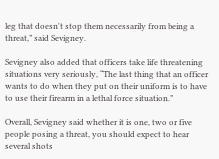leg that doesn't stop them necessarily from being a threat,” said Sevigney.

Sevigney also added that officers take life threatening situations very seriously, “The last thing that an officer wants to do when they put on their uniform is to have to use their firearm in a lethal force situation.”

Overall, Sevigney said whether it is one, two or five people posing a threat, you should expect to hear several shots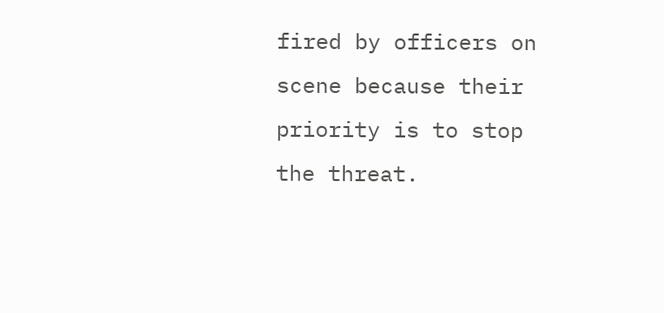fired by officers on scene because their priority is to stop the threat.